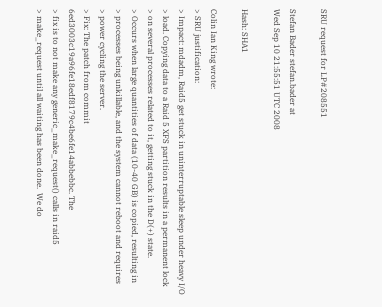SRU request for LP#208551

Stefan Bader stefan.bader at
Wed Sep 10 21:55:51 UTC 2008

Hash: SHA1

Colin Ian King wrote:
> SRU justification:
> Impact: mdadm, Raid5 get stuck in uninterruptable sleep under heavy I/O
> load. Copying data to a Raid 5 XFS partition results in a permanent lock
> on several processes related to it, getting stuck in the D(+) state.
> Occurs when large quantities of data (10-40 GB) is copied, resulting in
> processes being unkillable, and the system cannot reboot and requires
> power cycling the server.
> Fix: The patch from commit 6ed3003c19a96fe18edf8179c4be6fe14abbebbc. The
> fix is to not make any generic_make_request() calls in raid5
> make_request until all waiting has been done.  We do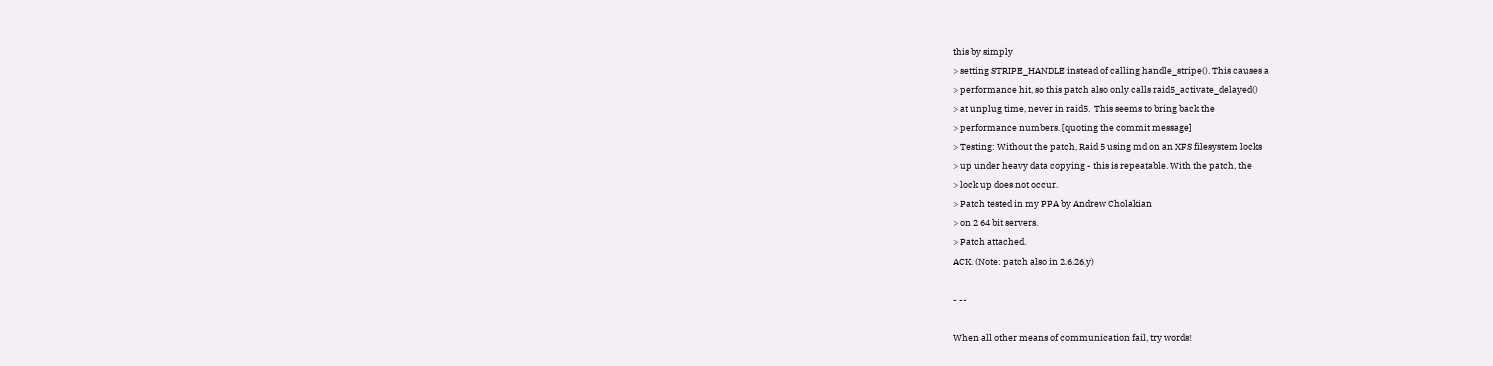this by simply
> setting STRIPE_HANDLE instead of calling handle_stripe(). This causes a
> performance hit, so this patch also only calls raid5_activate_delayed()
> at unplug time, never in raid5.  This seems to bring back the
> performance numbers. [quoting the commit message]
> Testing: Without the patch, Raid 5 using md on an XFS filesystem locks
> up under heavy data copying - this is repeatable. With the patch, the
> lock up does not occur.
> Patch tested in my PPA by Andrew Cholakian
> on 2 64 bit servers.
> Patch attached.
ACK. (Note: patch also in 2.6.26.y)

- --

When all other means of communication fail, try words!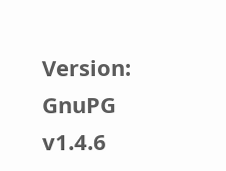Version: GnuPG v1.4.6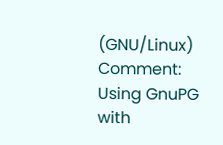(GNU/Linux)
Comment: Using GnuPG with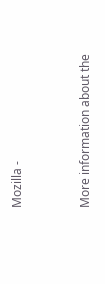Mozilla -


More information about the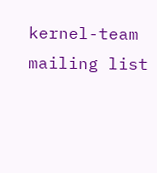kernel-team mailing list